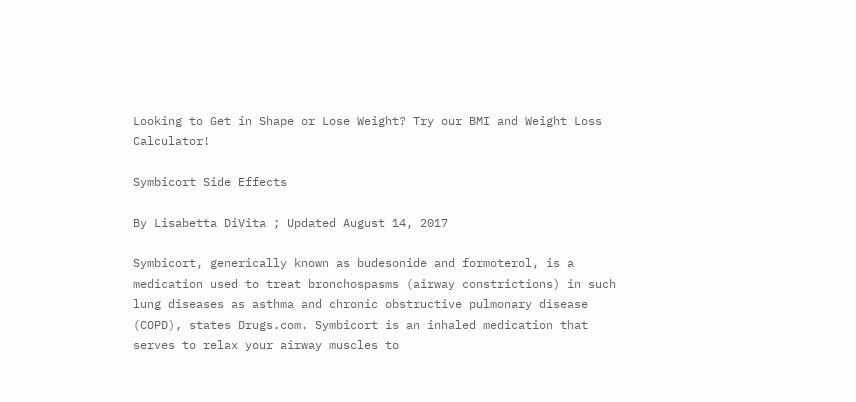Looking to Get in Shape or Lose Weight? Try our BMI and Weight Loss Calculator!

Symbicort Side Effects

By Lisabetta DiVita ; Updated August 14, 2017

Symbicort, generically known as budesonide and formoterol, is a medication used to treat bronchospasms (airway constrictions) in such lung diseases as asthma and chronic obstructive pulmonary disease (COPD), states Drugs.com. Symbicort is an inhaled medication that serves to relax your airway muscles to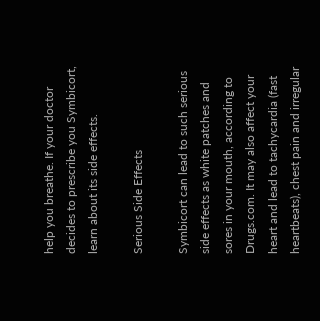help you breathe. If your doctor decides to prescribe you Symbicort, learn about its side effects.

Serious Side Effects

Symbicort can lead to such serious side effects as white patches and sores in your mouth, according to Drugs.com. It may also affect your heart and lead to tachycardia (fast heartbeats), chest pain and irregular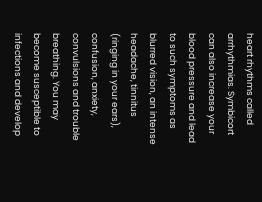heart rhythms called arrhythmias. Symbicort can also increase your blood pressure and lead to such symptoms as blurred vision, an intense headache, tinnitus (ringing in your ears), confusion, anxiety, convulsions and trouble breathing. You may become susceptible to infections and develop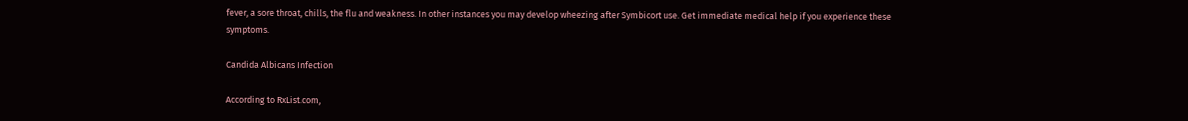fever, a sore throat, chills, the flu and weakness. In other instances you may develop wheezing after Symbicort use. Get immediate medical help if you experience these symptoms.

Candida Albicans Infection

According to RxList.com,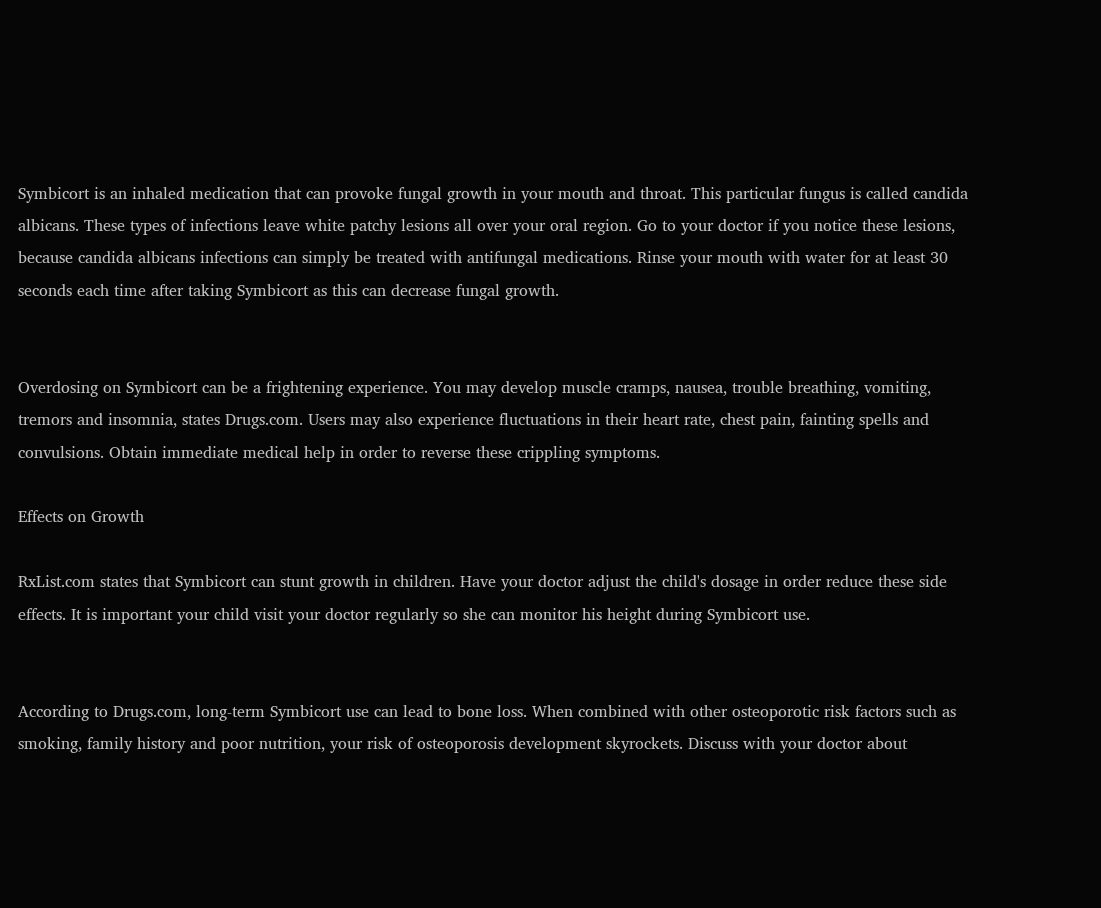Symbicort is an inhaled medication that can provoke fungal growth in your mouth and throat. This particular fungus is called candida albicans. These types of infections leave white patchy lesions all over your oral region. Go to your doctor if you notice these lesions, because candida albicans infections can simply be treated with antifungal medications. Rinse your mouth with water for at least 30 seconds each time after taking Symbicort as this can decrease fungal growth.


Overdosing on Symbicort can be a frightening experience. You may develop muscle cramps, nausea, trouble breathing, vomiting, tremors and insomnia, states Drugs.com. Users may also experience fluctuations in their heart rate, chest pain, fainting spells and convulsions. Obtain immediate medical help in order to reverse these crippling symptoms.

Effects on Growth

RxList.com states that Symbicort can stunt growth in children. Have your doctor adjust the child's dosage in order reduce these side effects. It is important your child visit your doctor regularly so she can monitor his height during Symbicort use.


According to Drugs.com, long-term Symbicort use can lead to bone loss. When combined with other osteoporotic risk factors such as smoking, family history and poor nutrition, your risk of osteoporosis development skyrockets. Discuss with your doctor about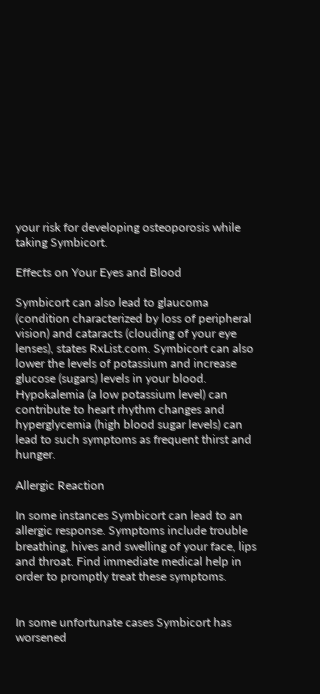your risk for developing osteoporosis while taking Symbicort.

Effects on Your Eyes and Blood

Symbicort can also lead to glaucoma (condition characterized by loss of peripheral vision) and cataracts (clouding of your eye lenses), states RxList.com. Symbicort can also lower the levels of potassium and increase glucose (sugars) levels in your blood. Hypokalemia (a low potassium level) can contribute to heart rhythm changes and hyperglycemia (high blood sugar levels) can lead to such symptoms as frequent thirst and hunger.

Allergic Reaction

In some instances Symbicort can lead to an allergic response. Symptoms include trouble breathing, hives and swelling of your face, lips and throat. Find immediate medical help in order to promptly treat these symptoms.


In some unfortunate cases Symbicort has worsened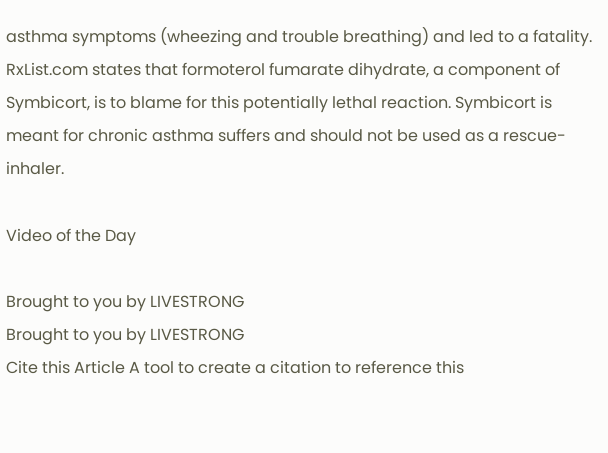asthma symptoms (wheezing and trouble breathing) and led to a fatality. RxList.com states that formoterol fumarate dihydrate, a component of Symbicort, is to blame for this potentially lethal reaction. Symbicort is meant for chronic asthma suffers and should not be used as a rescue-inhaler.

Video of the Day

Brought to you by LIVESTRONG
Brought to you by LIVESTRONG
Cite this Article A tool to create a citation to reference this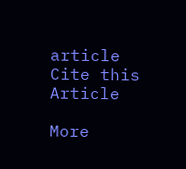article Cite this Article

More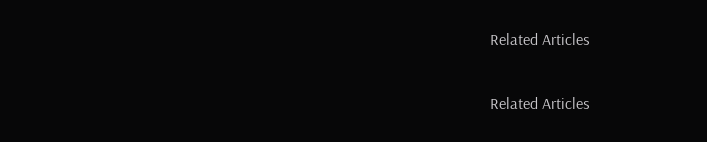Related Articles

Related Articles